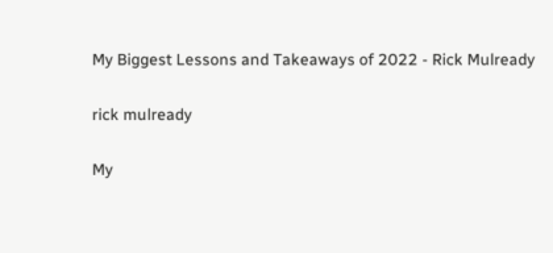My Biggest Lessons and Takeaways of 2022 - Rick Mulready

rick mulready

My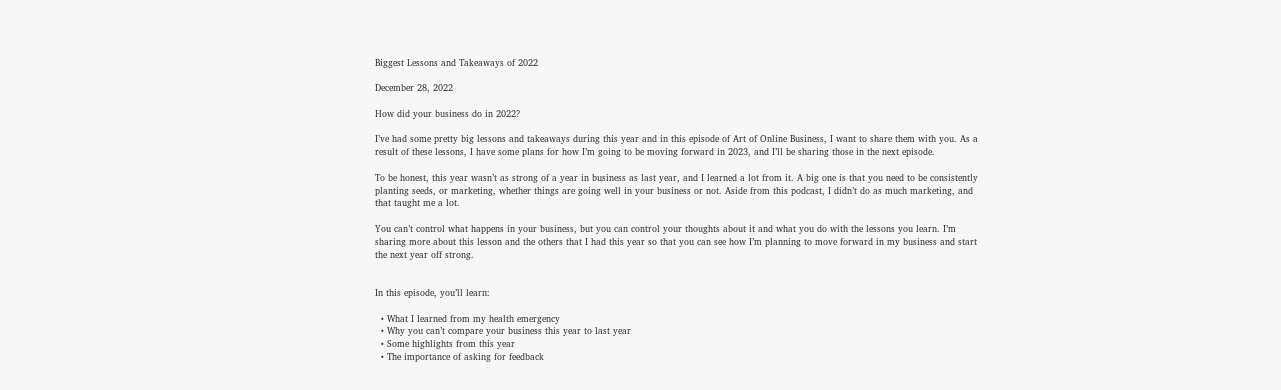Biggest Lessons and Takeaways of 2022

December 28, 2022

How did your business do in 2022?

I’ve had some pretty big lessons and takeaways during this year and in this episode of Art of Online Business, I want to share them with you. As a result of these lessons, I have some plans for how I’m going to be moving forward in 2023, and I’ll be sharing those in the next episode.

To be honest, this year wasn’t as strong of a year in business as last year, and I learned a lot from it. A big one is that you need to be consistently planting seeds, or marketing, whether things are going well in your business or not. Aside from this podcast, I didn’t do as much marketing, and that taught me a lot.

You can’t control what happens in your business, but you can control your thoughts about it and what you do with the lessons you learn. I’m sharing more about this lesson and the others that I had this year so that you can see how I’m planning to move forward in my business and start the next year off strong.


In this episode, you’ll learn:

  • What I learned from my health emergency
  • Why you can’t compare your business this year to last year
  • Some highlights from this year
  • The importance of asking for feedback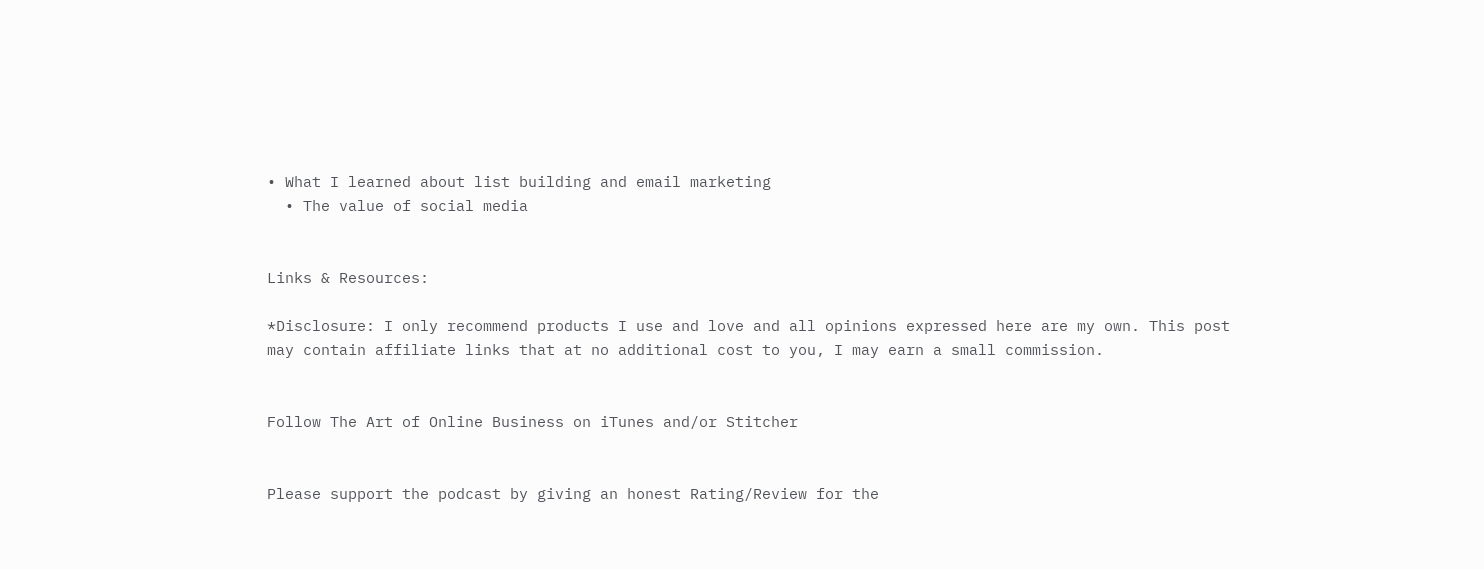• What I learned about list building and email marketing
  • The value of social media


Links & Resources:

*Disclosure: I only recommend products I use and love and all opinions expressed here are my own. This post may contain affiliate links that at no additional cost to you, I may earn a small commission.


Follow The Art of Online Business on iTunes and/or Stitcher


Please support the podcast by giving an honest Rating/Review for the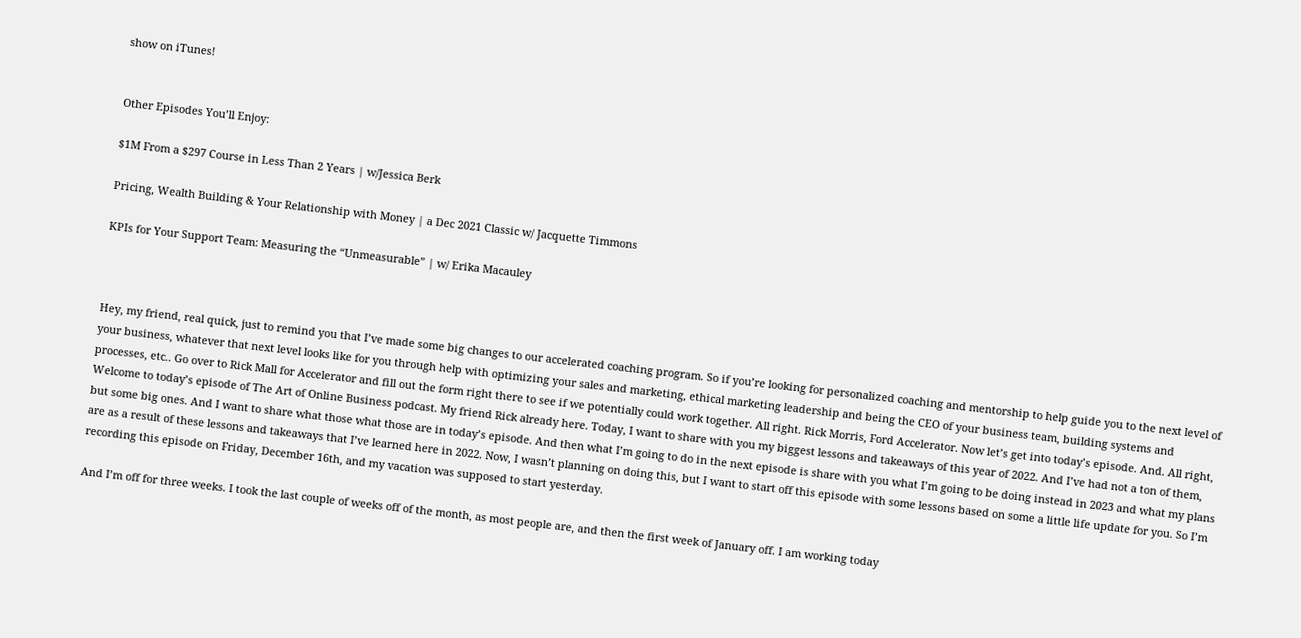show on iTunes!


Other Episodes You’ll Enjoy:

$1M From a $297 Course in Less Than 2 Years | w/Jessica Berk

Pricing, Wealth Building & Your Relationship with Money | a Dec 2021 Classic w/ Jacquette Timmons

KPIs for Your Support Team: Measuring the “Unmeasurable” | w/ Erika Macauley



Hey, my friend, real quick, just to remind you that I’ve made some big changes to our accelerated coaching program. So if you’re looking for personalized coaching and mentorship to help guide you to the next level of your business, whatever that next level looks like for you through help with optimizing your sales and marketing, ethical marketing leadership and being the CEO of your business team, building systems and processes, etc.. Go over to Rick Mall for Accelerator and fill out the form right there to see if we potentially could work together. All right. Rick Morris, Ford Accelerator. Now let’s get into today’s episode. And. All right, Welcome to today’s episode of The Art of Online Business podcast. My friend Rick already here. Today, I want to share with you my biggest lessons and takeaways of this year of 2022. And I’ve had not a ton of them, but some big ones. And I want to share what those what those are in today’s episode. And then what I’m going to do in the next episode is share with you what I’m going to be doing instead in 2023 and what my plans are as a result of these lessons and takeaways that I’ve learned here in 2022. Now, I wasn’t planning on doing this, but I want to start off this episode with some lessons based on some a little life update for you. So I’m recording this episode on Friday, December 16th, and my vacation was supposed to start yesterday.

And I’m off for three weeks. I took the last couple of weeks off of the month, as most people are, and then the first week of January off. I am working today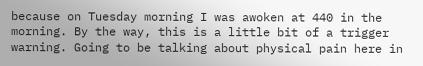because on Tuesday morning I was awoken at 440 in the morning. By the way, this is a little bit of a trigger warning. Going to be talking about physical pain here in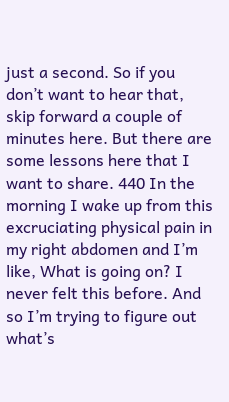just a second. So if you don’t want to hear that, skip forward a couple of minutes here. But there are some lessons here that I want to share. 440 In the morning I wake up from this excruciating physical pain in my right abdomen and I’m like, What is going on? I never felt this before. And so I’m trying to figure out what’s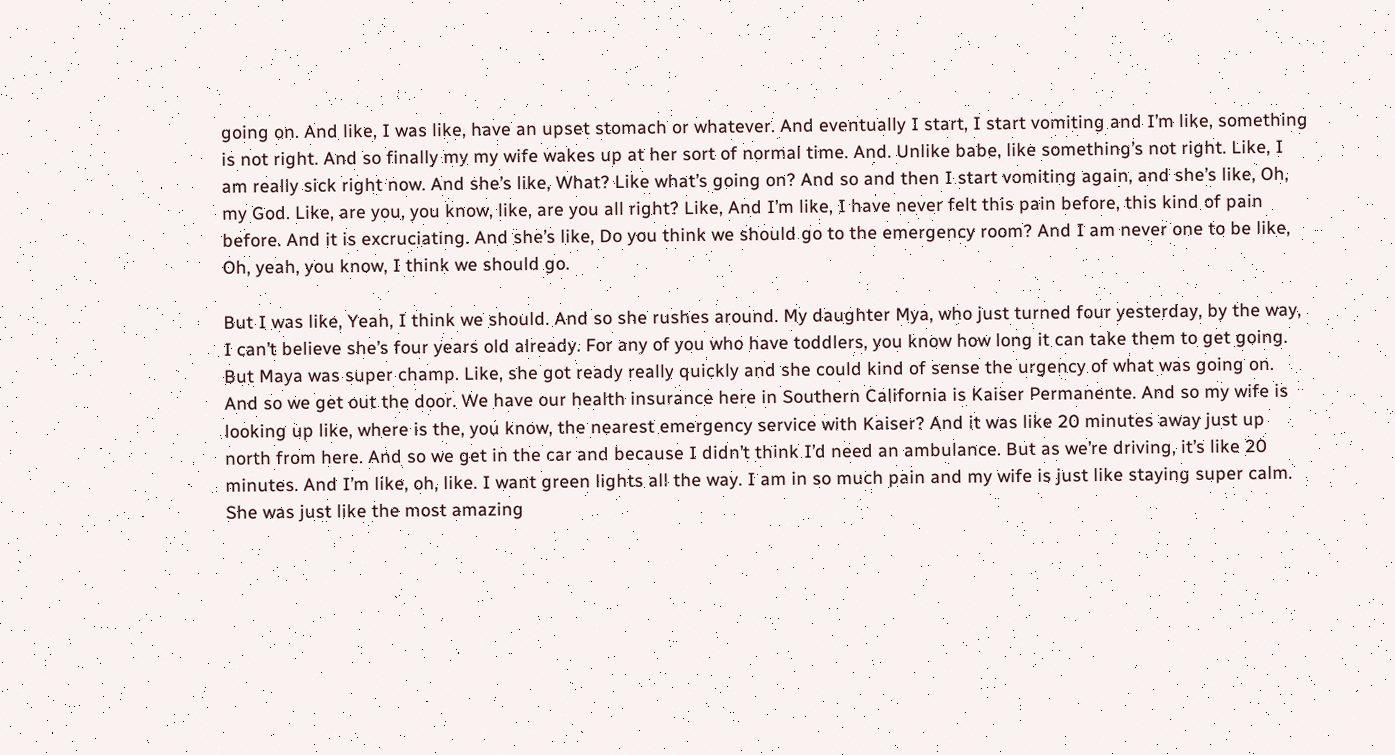going on. And like, I was like, have an upset stomach or whatever. And eventually I start, I start vomiting and I’m like, something is not right. And so finally my my wife wakes up at her sort of normal time. And. Unlike babe, like something’s not right. Like, I am really sick right now. And she’s like, What? Like what’s going on? And so and then I start vomiting again, and she’s like, Oh, my God. Like, are you, you know, like, are you all right? Like, And I’m like, I have never felt this pain before, this kind of pain before. And it is excruciating. And she’s like, Do you think we should go to the emergency room? And I am never one to be like, Oh, yeah, you know, I think we should go.

But I was like, Yeah, I think we should. And so she rushes around. My daughter Mya, who just turned four yesterday, by the way, I can’t believe she’s four years old already. For any of you who have toddlers, you know how long it can take them to get going. But Maya was super champ. Like, she got ready really quickly and she could kind of sense the urgency of what was going on. And so we get out the door. We have our health insurance here in Southern California is Kaiser Permanente. And so my wife is looking up like, where is the, you know, the nearest emergency service with Kaiser? And it was like 20 minutes away just up north from here. And so we get in the car and because I didn’t think I’d need an ambulance. But as we’re driving, it’s like 20 minutes. And I’m like, oh, like. I want green lights all the way. I am in so much pain and my wife is just like staying super calm. She was just like the most amazing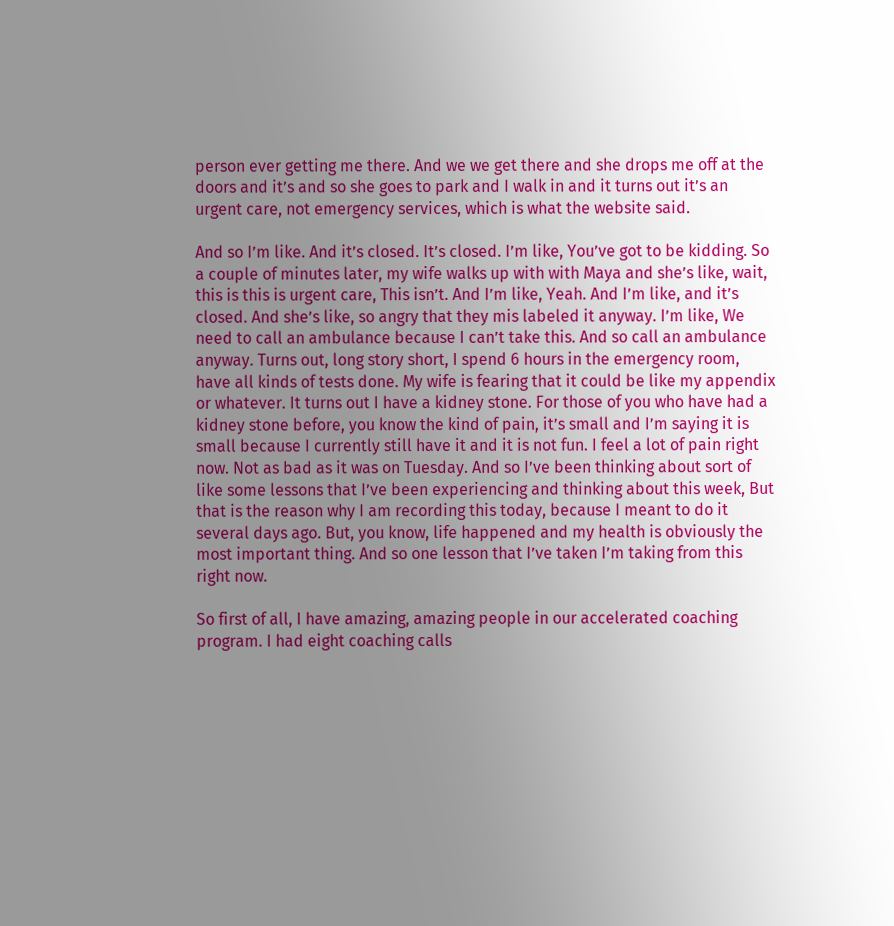person ever getting me there. And we we get there and she drops me off at the doors and it’s and so she goes to park and I walk in and it turns out it’s an urgent care, not emergency services, which is what the website said.

And so I’m like. And it’s closed. It’s closed. I’m like, You’ve got to be kidding. So a couple of minutes later, my wife walks up with with Maya and she’s like, wait, this is this is urgent care, This isn’t. And I’m like, Yeah. And I’m like, and it’s closed. And she’s like, so angry that they mis labeled it anyway. I’m like, We need to call an ambulance because I can’t take this. And so call an ambulance anyway. Turns out, long story short, I spend 6 hours in the emergency room, have all kinds of tests done. My wife is fearing that it could be like my appendix or whatever. It turns out I have a kidney stone. For those of you who have had a kidney stone before, you know the kind of pain, it’s small and I’m saying it is small because I currently still have it and it is not fun. I feel a lot of pain right now. Not as bad as it was on Tuesday. And so I’ve been thinking about sort of like some lessons that I’ve been experiencing and thinking about this week, But that is the reason why I am recording this today, because I meant to do it several days ago. But, you know, life happened and my health is obviously the most important thing. And so one lesson that I’ve taken I’m taking from this right now.

So first of all, I have amazing, amazing people in our accelerated coaching program. I had eight coaching calls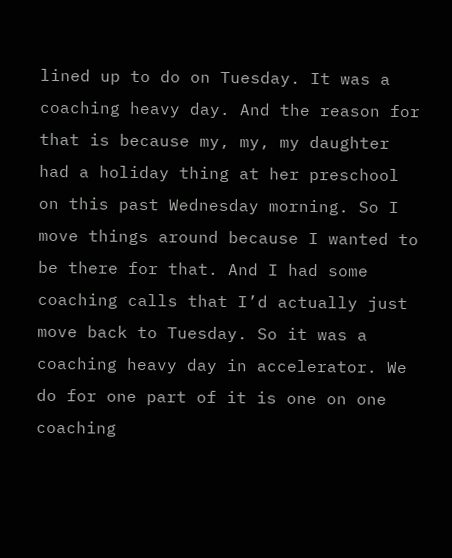lined up to do on Tuesday. It was a coaching heavy day. And the reason for that is because my, my, my daughter had a holiday thing at her preschool on this past Wednesday morning. So I move things around because I wanted to be there for that. And I had some coaching calls that I’d actually just move back to Tuesday. So it was a coaching heavy day in accelerator. We do for one part of it is one on one coaching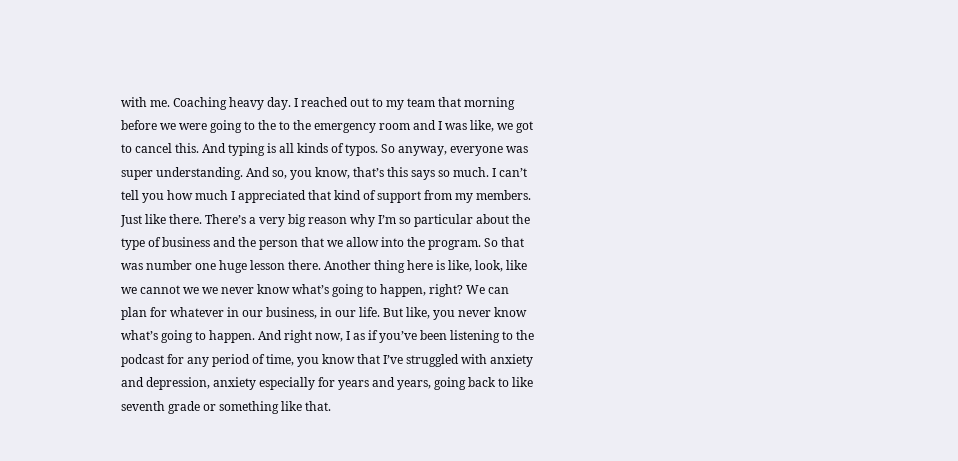with me. Coaching heavy day. I reached out to my team that morning before we were going to the to the emergency room and I was like, we got to cancel this. And typing is all kinds of typos. So anyway, everyone was super understanding. And so, you know, that’s this says so much. I can’t tell you how much I appreciated that kind of support from my members. Just like there. There’s a very big reason why I’m so particular about the type of business and the person that we allow into the program. So that was number one huge lesson there. Another thing here is like, look, like we cannot we we never know what’s going to happen, right? We can plan for whatever in our business, in our life. But like, you never know what’s going to happen. And right now, I as if you’ve been listening to the podcast for any period of time, you know that I’ve struggled with anxiety and depression, anxiety especially for years and years, going back to like seventh grade or something like that.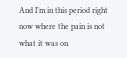And I’m in this period right now where the pain is not what it was on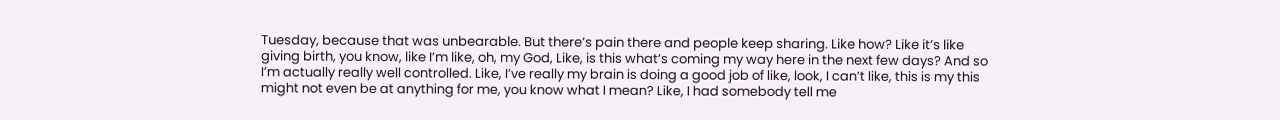Tuesday, because that was unbearable. But there’s pain there and people keep sharing. Like how? Like it’s like giving birth, you know, like I’m like, oh, my God, Like, is this what’s coming my way here in the next few days? And so I’m actually really well controlled. Like, I’ve really my brain is doing a good job of like, look, I can’t like, this is my this might not even be at anything for me, you know what I mean? Like, I had somebody tell me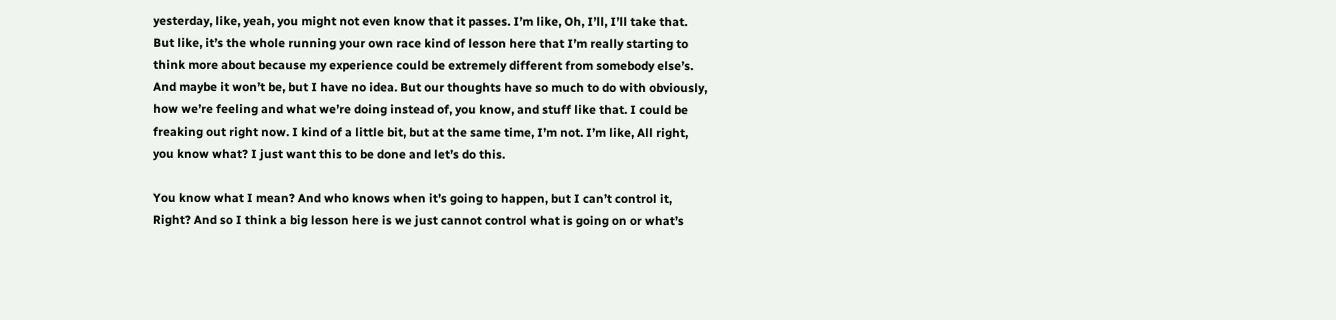yesterday, like, yeah, you might not even know that it passes. I’m like, Oh, I’ll, I’ll take that. But like, it’s the whole running your own race kind of lesson here that I’m really starting to think more about because my experience could be extremely different from somebody else’s. And maybe it won’t be, but I have no idea. But our thoughts have so much to do with obviously, how we’re feeling and what we’re doing instead of, you know, and stuff like that. I could be freaking out right now. I kind of a little bit, but at the same time, I’m not. I’m like, All right, you know what? I just want this to be done and let’s do this.

You know what I mean? And who knows when it’s going to happen, but I can’t control it, Right? And so I think a big lesson here is we just cannot control what is going on or what’s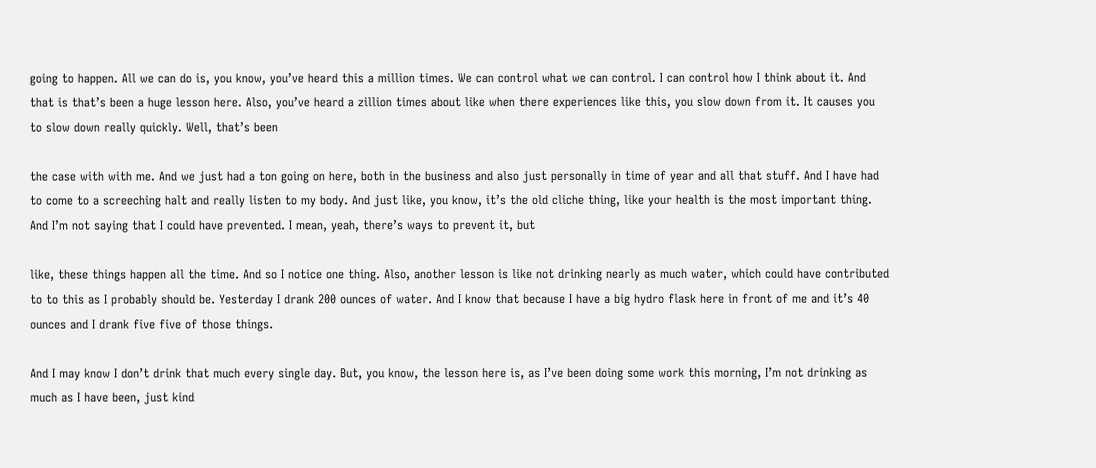going to happen. All we can do is, you know, you’ve heard this a million times. We can control what we can control. I can control how I think about it. And that is that’s been a huge lesson here. Also, you’ve heard a zillion times about like when there experiences like this, you slow down from it. It causes you to slow down really quickly. Well, that’s been

the case with with me. And we just had a ton going on here, both in the business and also just personally in time of year and all that stuff. And I have had to come to a screeching halt and really listen to my body. And just like, you know, it’s the old cliche thing, like your health is the most important thing. And I’m not saying that I could have prevented. I mean, yeah, there’s ways to prevent it, but

like, these things happen all the time. And so I notice one thing. Also, another lesson is like not drinking nearly as much water, which could have contributed to to this as I probably should be. Yesterday I drank 200 ounces of water. And I know that because I have a big hydro flask here in front of me and it’s 40 ounces and I drank five five of those things.

And I may know I don’t drink that much every single day. But, you know, the lesson here is, as I’ve been doing some work this morning, I’m not drinking as much as I have been, just kind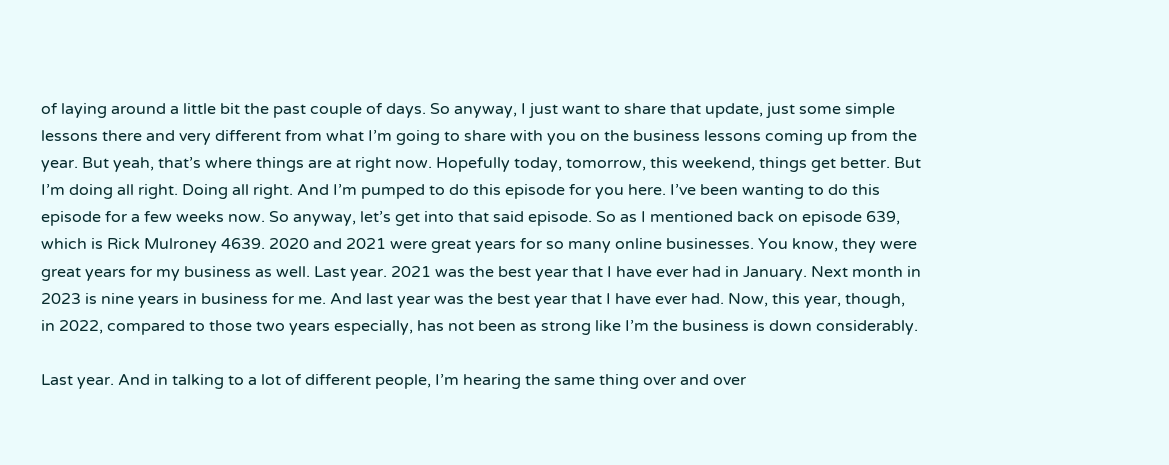of laying around a little bit the past couple of days. So anyway, I just want to share that update, just some simple lessons there and very different from what I’m going to share with you on the business lessons coming up from the year. But yeah, that’s where things are at right now. Hopefully today, tomorrow, this weekend, things get better. But I’m doing all right. Doing all right. And I’m pumped to do this episode for you here. I’ve been wanting to do this episode for a few weeks now. So anyway, let’s get into that said episode. So as I mentioned back on episode 639, which is Rick Mulroney 4639. 2020 and 2021 were great years for so many online businesses. You know, they were great years for my business as well. Last year. 2021 was the best year that I have ever had in January. Next month in 2023 is nine years in business for me. And last year was the best year that I have ever had. Now, this year, though, in 2022, compared to those two years especially, has not been as strong like I’m the business is down considerably.

Last year. And in talking to a lot of different people, I’m hearing the same thing over and over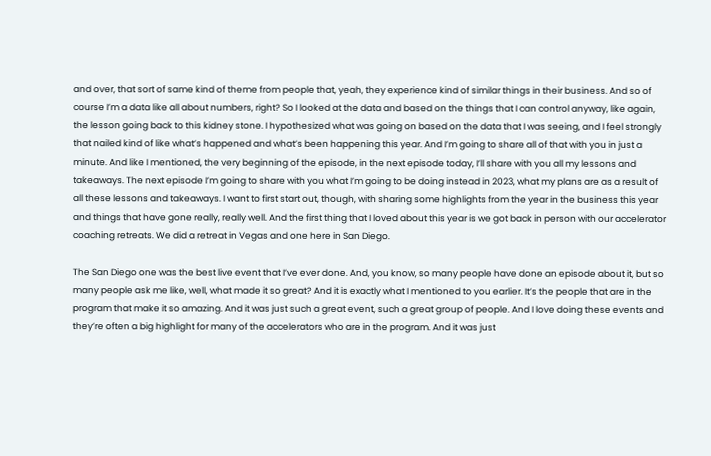and over, that sort of same kind of theme from people that, yeah, they experience kind of similar things in their business. And so of course I’m a data like all about numbers, right? So I looked at the data and based on the things that I can control anyway, like again, the lesson going back to this kidney stone. I hypothesized what was going on based on the data that I was seeing, and I feel strongly that nailed kind of like what’s happened and what’s been happening this year. And I’m going to share all of that with you in just a minute. And like I mentioned, the very beginning of the episode, in the next episode today, I’ll share with you all my lessons and takeaways. The next episode I’m going to share with you what I’m going to be doing instead in 2023, what my plans are as a result of all these lessons and takeaways. I want to first start out, though, with sharing some highlights from the year in the business this year and things that have gone really, really well. And the first thing that I loved about this year is we got back in person with our accelerator coaching retreats. We did a retreat in Vegas and one here in San Diego.

The San Diego one was the best live event that I’ve ever done. And, you know, so many people have done an episode about it, but so many people ask me like, well, what made it so great? And it is exactly what I mentioned to you earlier. It’s the people that are in the program that make it so amazing. And it was just such a great event, such a great group of people. And I love doing these events and they’re often a big highlight for many of the accelerators who are in the program. And it was just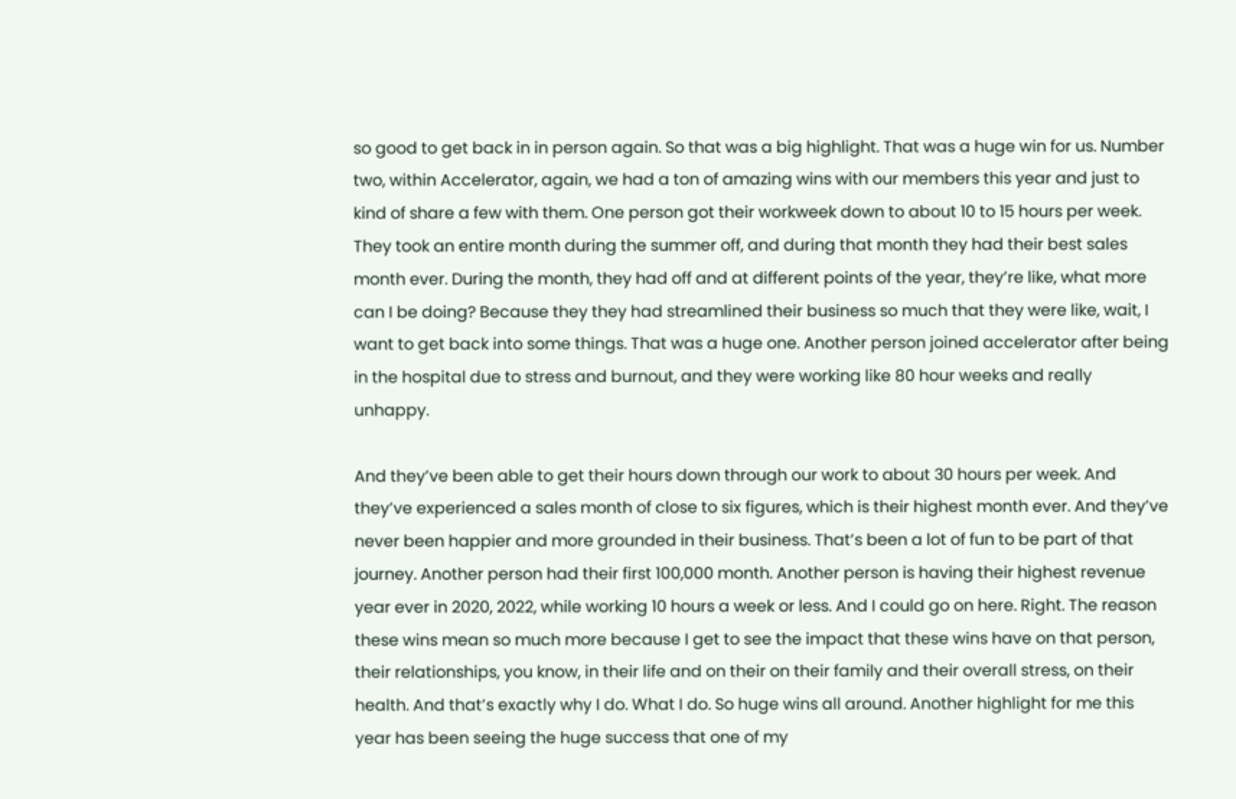so good to get back in in person again. So that was a big highlight. That was a huge win for us. Number two, within Accelerator, again, we had a ton of amazing wins with our members this year and just to kind of share a few with them. One person got their workweek down to about 10 to 15 hours per week. They took an entire month during the summer off, and during that month they had their best sales month ever. During the month, they had off and at different points of the year, they’re like, what more can I be doing? Because they they had streamlined their business so much that they were like, wait, I want to get back into some things. That was a huge one. Another person joined accelerator after being in the hospital due to stress and burnout, and they were working like 80 hour weeks and really unhappy.

And they’ve been able to get their hours down through our work to about 30 hours per week. And they’ve experienced a sales month of close to six figures, which is their highest month ever. And they’ve never been happier and more grounded in their business. That’s been a lot of fun to be part of that journey. Another person had their first 100,000 month. Another person is having their highest revenue year ever in 2020, 2022, while working 10 hours a week or less. And I could go on here. Right. The reason these wins mean so much more because I get to see the impact that these wins have on that person, their relationships, you know, in their life and on their on their family and their overall stress, on their health. And that’s exactly why I do. What I do. So huge wins all around. Another highlight for me this year has been seeing the huge success that one of my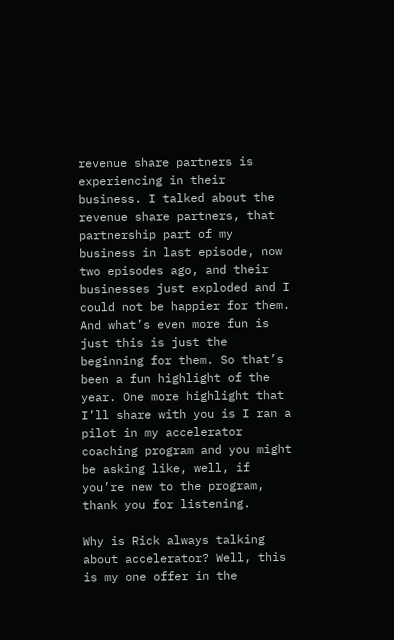revenue share partners is experiencing in their business. I talked about the revenue share partners, that partnership part of my business in last episode, now two episodes ago, and their businesses just exploded and I could not be happier for them. And what’s even more fun is just this is just the beginning for them. So that’s been a fun highlight of the year. One more highlight that I’ll share with you is I ran a pilot in my accelerator coaching program and you might be asking like, well, if you’re new to the program, thank you for listening.

Why is Rick always talking about accelerator? Well, this is my one offer in the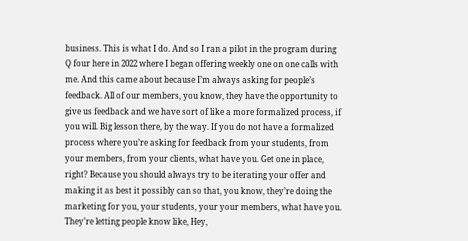business. This is what I do. And so I ran a pilot in the program during Q four here in 2022 where I began offering weekly one on one calls with me. And this came about because I’m always asking for people’s feedback. All of our members, you know, they have the opportunity to give us feedback and we have sort of like a more formalized process, if you will. Big lesson there, by the way. If you do not have a formalized process where you’re asking for feedback from your students, from your members, from your clients, what have you. Get one in place, right? Because you should always try to be iterating your offer and making it as best it possibly can so that, you know, they’re doing the marketing for you, your students, your your members, what have you. They’re letting people know like, Hey,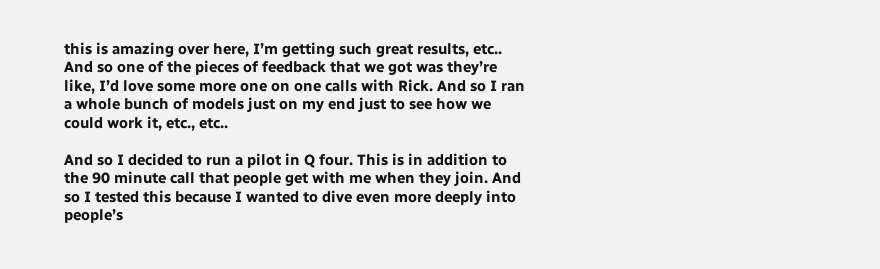this is amazing over here, I’m getting such great results, etc.. And so one of the pieces of feedback that we got was they’re like, I’d love some more one on one calls with Rick. And so I ran a whole bunch of models just on my end just to see how we could work it, etc., etc..

And so I decided to run a pilot in Q four. This is in addition to the 90 minute call that people get with me when they join. And so I tested this because I wanted to dive even more deeply into people’s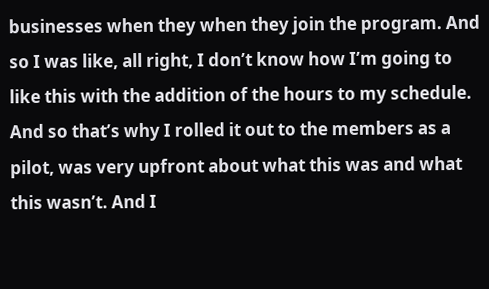businesses when they when they join the program. And so I was like, all right, I don’t know how I’m going to like this with the addition of the hours to my schedule. And so that’s why I rolled it out to the members as a pilot, was very upfront about what this was and what this wasn’t. And I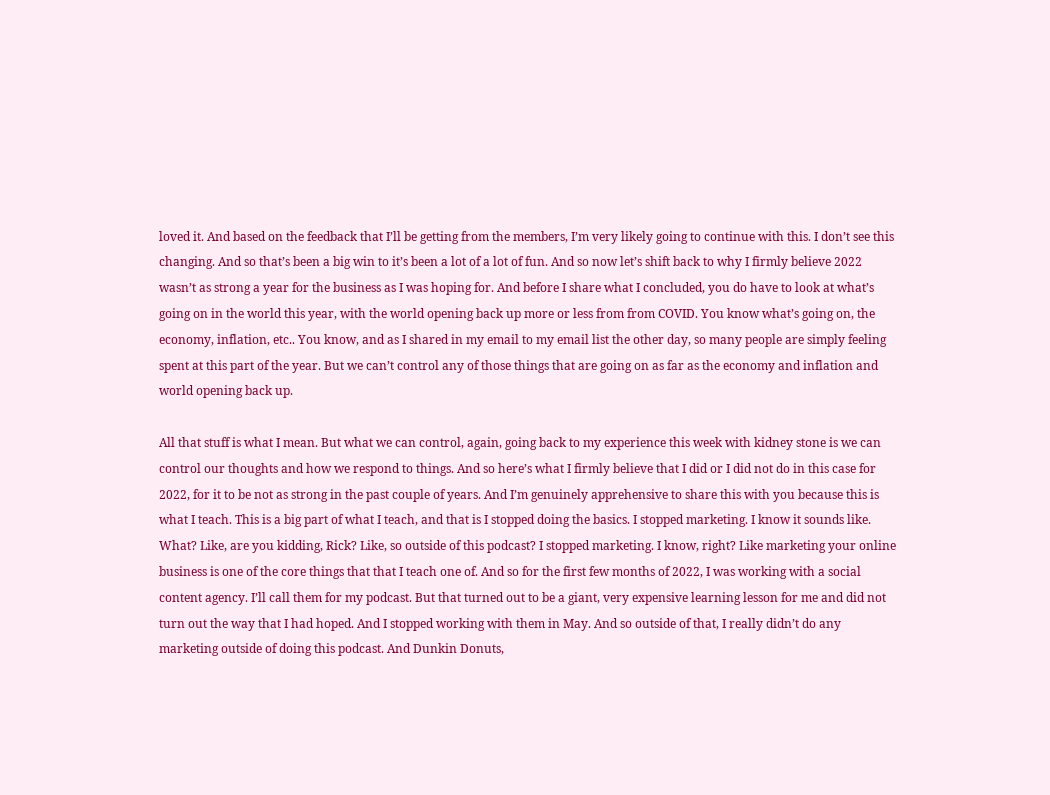loved it. And based on the feedback that I’ll be getting from the members, I’m very likely going to continue with this. I don’t see this changing. And so that’s been a big win to it’s been a lot of a lot of fun. And so now let’s shift back to why I firmly believe 2022 wasn’t as strong a year for the business as I was hoping for. And before I share what I concluded, you do have to look at what’s going on in the world this year, with the world opening back up more or less from from COVID. You know what’s going on, the economy, inflation, etc.. You know, and as I shared in my email to my email list the other day, so many people are simply feeling spent at this part of the year. But we can’t control any of those things that are going on as far as the economy and inflation and world opening back up.

All that stuff is what I mean. But what we can control, again, going back to my experience this week with kidney stone is we can control our thoughts and how we respond to things. And so here’s what I firmly believe that I did or I did not do in this case for 2022, for it to be not as strong in the past couple of years. And I’m genuinely apprehensive to share this with you because this is what I teach. This is a big part of what I teach, and that is I stopped doing the basics. I stopped marketing. I know it sounds like. What? Like, are you kidding, Rick? Like, so outside of this podcast? I stopped marketing. I know, right? Like marketing your online business is one of the core things that that I teach one of. And so for the first few months of 2022, I was working with a social content agency. I’ll call them for my podcast. But that turned out to be a giant, very expensive learning lesson for me and did not turn out the way that I had hoped. And I stopped working with them in May. And so outside of that, I really didn’t do any marketing outside of doing this podcast. And Dunkin Donuts,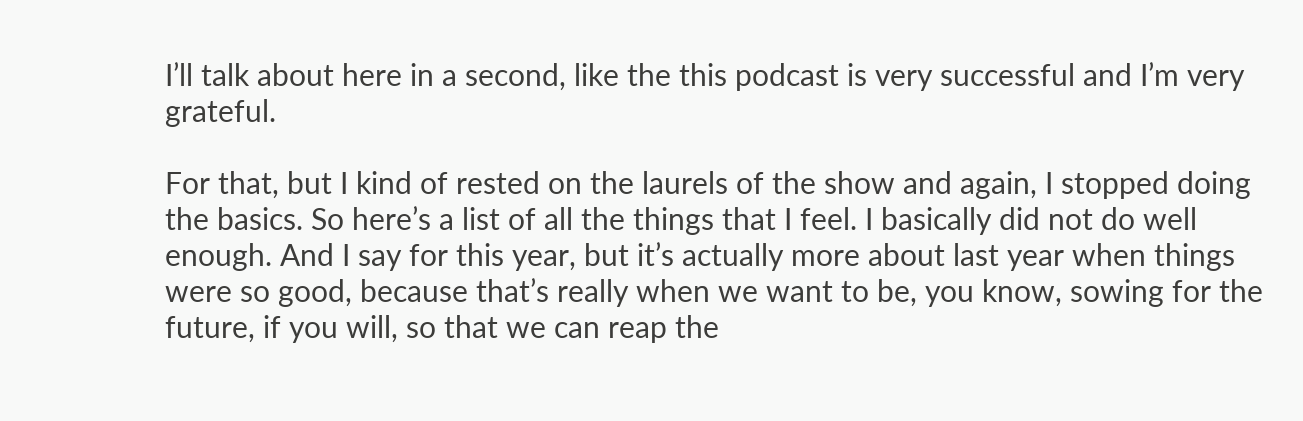I’ll talk about here in a second, like the this podcast is very successful and I’m very grateful.

For that, but I kind of rested on the laurels of the show and again, I stopped doing the basics. So here’s a list of all the things that I feel. I basically did not do well enough. And I say for this year, but it’s actually more about last year when things were so good, because that’s really when we want to be, you know, sowing for the future, if you will, so that we can reap the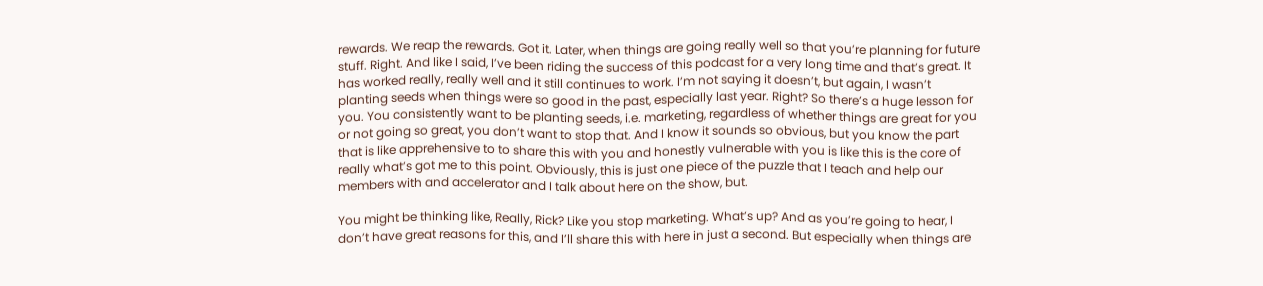rewards. We reap the rewards. Got it. Later, when things are going really well so that you’re planning for future stuff. Right. And like I said, I’ve been riding the success of this podcast for a very long time and that’s great. It has worked really, really well and it still continues to work. I’m not saying it doesn’t, but again, I wasn’t planting seeds when things were so good in the past, especially last year. Right? So there’s a huge lesson for you. You consistently want to be planting seeds, i.e. marketing, regardless of whether things are great for you or not going so great, you don’t want to stop that. And I know it sounds so obvious, but you know the part that is like apprehensive to to share this with you and honestly vulnerable with you is like this is the core of really what’s got me to this point. Obviously, this is just one piece of the puzzle that I teach and help our members with and accelerator and I talk about here on the show, but.

You might be thinking like, Really, Rick? Like you stop marketing. What’s up? And as you’re going to hear, I don’t have great reasons for this, and I’ll share this with here in just a second. But especially when things are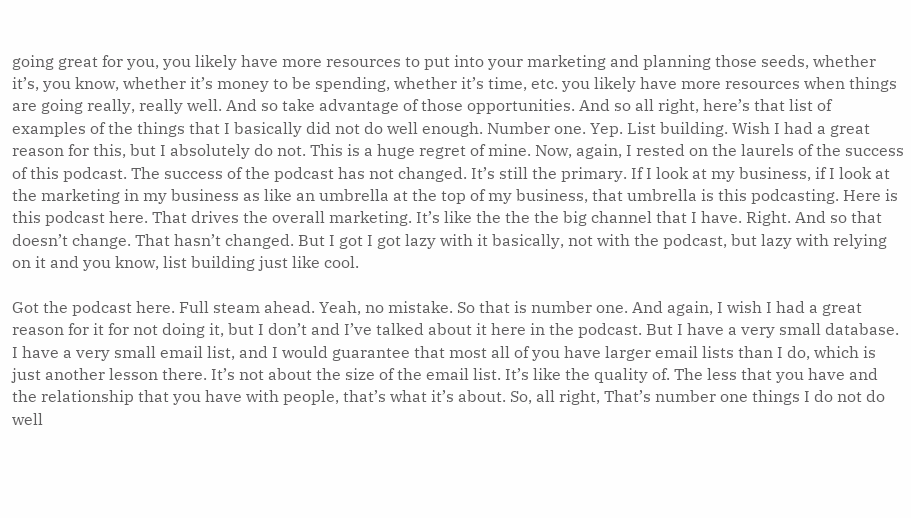going great for you, you likely have more resources to put into your marketing and planning those seeds, whether it’s, you know, whether it’s money to be spending, whether it’s time, etc. you likely have more resources when things are going really, really well. And so take advantage of those opportunities. And so all right, here’s that list of examples of the things that I basically did not do well enough. Number one. Yep. List building. Wish I had a great reason for this, but I absolutely do not. This is a huge regret of mine. Now, again, I rested on the laurels of the success of this podcast. The success of the podcast has not changed. It’s still the primary. If I look at my business, if I look at the marketing in my business as like an umbrella at the top of my business, that umbrella is this podcasting. Here is this podcast here. That drives the overall marketing. It’s like the the the big channel that I have. Right. And so that doesn’t change. That hasn’t changed. But I got I got lazy with it basically, not with the podcast, but lazy with relying on it and you know, list building just like cool.

Got the podcast here. Full steam ahead. Yeah, no mistake. So that is number one. And again, I wish I had a great reason for it for not doing it, but I don’t and I’ve talked about it here in the podcast. But I have a very small database. I have a very small email list, and I would guarantee that most all of you have larger email lists than I do, which is just another lesson there. It’s not about the size of the email list. It’s like the quality of. The less that you have and the relationship that you have with people, that’s what it’s about. So, all right, That’s number one things I do not do well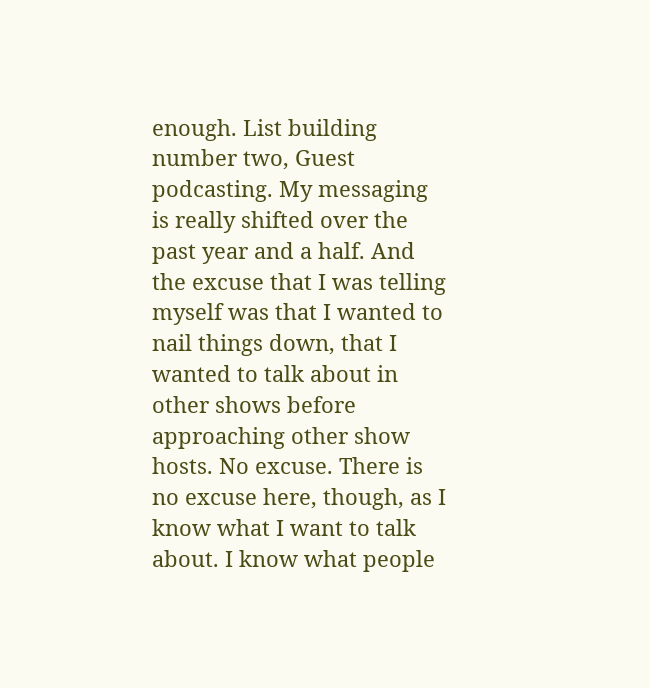enough. List building number two, Guest podcasting. My messaging is really shifted over the past year and a half. And the excuse that I was telling myself was that I wanted to nail things down, that I wanted to talk about in other shows before approaching other show hosts. No excuse. There is no excuse here, though, as I know what I want to talk about. I know what people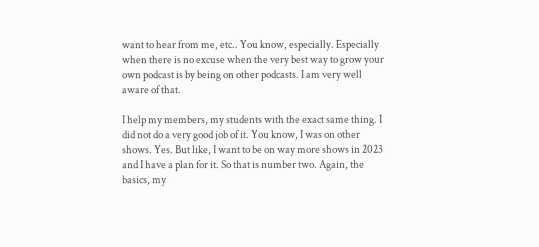want to hear from me, etc.. You know, especially. Especially when there is no excuse when the very best way to grow your own podcast is by being on other podcasts. I am very well aware of that.

I help my members, my students with the exact same thing. I did not do a very good job of it. You know, I was on other shows. Yes. But like, I want to be on way more shows in 2023 and I have a plan for it. So that is number two. Again, the basics, my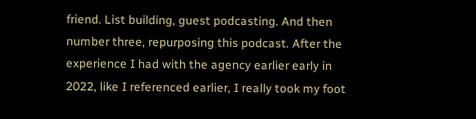friend. List building, guest podcasting. And then number three, repurposing this podcast. After the experience I had with the agency earlier early in 2022, like I referenced earlier, I really took my foot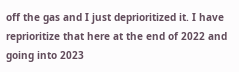off the gas and I just deprioritized it. I have reprioritize that here at the end of 2022 and going into 2023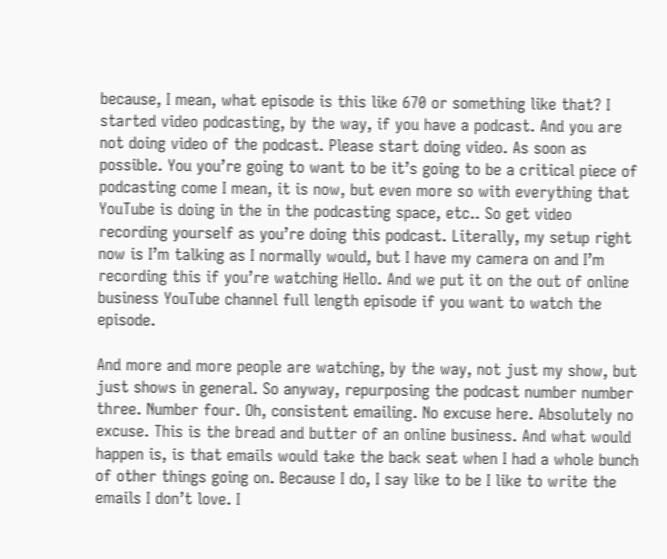because, I mean, what episode is this like 670 or something like that? I started video podcasting, by the way, if you have a podcast. And you are not doing video of the podcast. Please start doing video. As soon as possible. You you’re going to want to be it’s going to be a critical piece of podcasting come I mean, it is now, but even more so with everything that YouTube is doing in the in the podcasting space, etc.. So get video recording yourself as you’re doing this podcast. Literally, my setup right now is I’m talking as I normally would, but I have my camera on and I’m recording this if you’re watching Hello. And we put it on the out of online business YouTube channel full length episode if you want to watch the episode.

And more and more people are watching, by the way, not just my show, but just shows in general. So anyway, repurposing the podcast number number three. Number four. Oh, consistent emailing. No excuse here. Absolutely no excuse. This is the bread and butter of an online business. And what would happen is, is that emails would take the back seat when I had a whole bunch of other things going on. Because I do, I say like to be I like to write the emails I don’t love. I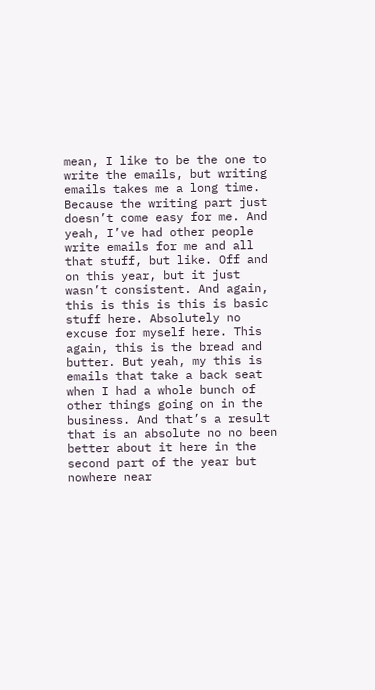mean, I like to be the one to write the emails, but writing emails takes me a long time. Because the writing part just doesn’t come easy for me. And yeah, I’ve had other people write emails for me and all that stuff, but like. Off and on this year, but it just wasn’t consistent. And again, this is this is this is basic stuff here. Absolutely no excuse for myself here. This again, this is the bread and butter. But yeah, my this is emails that take a back seat when I had a whole bunch of other things going on in the business. And that’s a result that is an absolute no no been better about it here in the second part of the year but nowhere near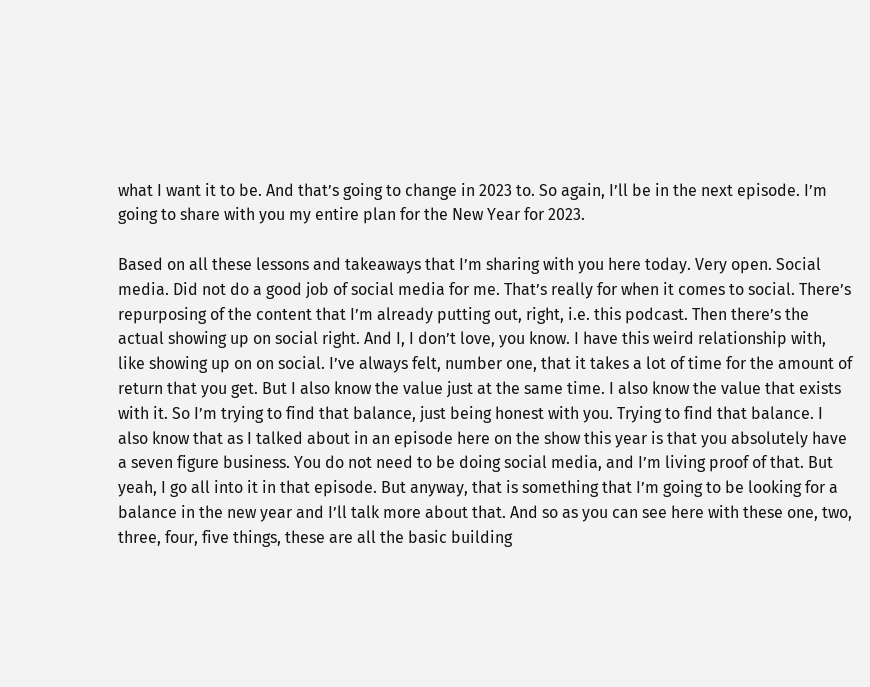what I want it to be. And that’s going to change in 2023 to. So again, I’ll be in the next episode. I’m going to share with you my entire plan for the New Year for 2023.

Based on all these lessons and takeaways that I’m sharing with you here today. Very open. Social media. Did not do a good job of social media for me. That’s really for when it comes to social. There’s repurposing of the content that I’m already putting out, right, i.e. this podcast. Then there’s the actual showing up on social right. And I, I don’t love, you know. I have this weird relationship with, like showing up on on social. I’ve always felt, number one, that it takes a lot of time for the amount of return that you get. But I also know the value just at the same time. I also know the value that exists with it. So I’m trying to find that balance, just being honest with you. Trying to find that balance. I also know that as I talked about in an episode here on the show this year is that you absolutely have a seven figure business. You do not need to be doing social media, and I’m living proof of that. But yeah, I go all into it in that episode. But anyway, that is something that I’m going to be looking for a balance in the new year and I’ll talk more about that. And so as you can see here with these one, two, three, four, five things, these are all the basic building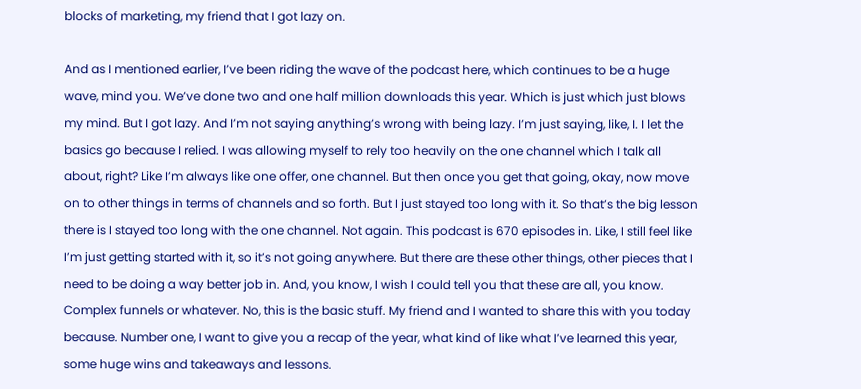blocks of marketing, my friend that I got lazy on.

And as I mentioned earlier, I’ve been riding the wave of the podcast here, which continues to be a huge wave, mind you. We’ve done two and one half million downloads this year. Which is just which just blows my mind. But I got lazy. And I’m not saying anything’s wrong with being lazy. I’m just saying, like, I. I let the basics go because I relied. I was allowing myself to rely too heavily on the one channel which I talk all about, right? Like I’m always like one offer, one channel. But then once you get that going, okay, now move on to other things in terms of channels and so forth. But I just stayed too long with it. So that’s the big lesson there is I stayed too long with the one channel. Not again. This podcast is 670 episodes in. Like, I still feel like I’m just getting started with it, so it’s not going anywhere. But there are these other things, other pieces that I need to be doing a way better job in. And, you know, I wish I could tell you that these are all, you know. Complex funnels or whatever. No, this is the basic stuff. My friend and I wanted to share this with you today because. Number one, I want to give you a recap of the year, what kind of like what I’ve learned this year, some huge wins and takeaways and lessons.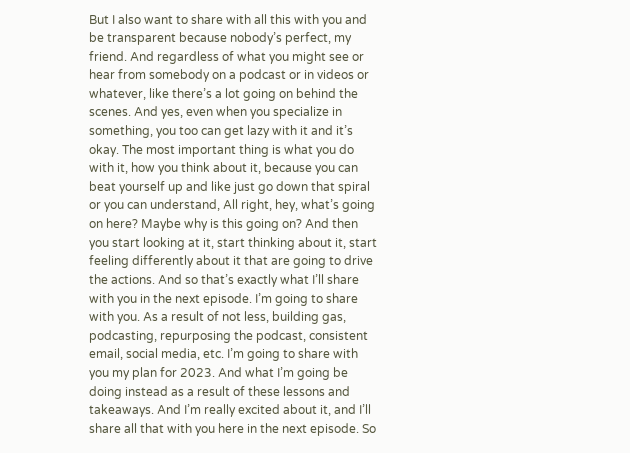But I also want to share with all this with you and be transparent because nobody’s perfect, my friend. And regardless of what you might see or hear from somebody on a podcast or in videos or whatever, like there’s a lot going on behind the scenes. And yes, even when you specialize in something, you too can get lazy with it and it’s okay. The most important thing is what you do with it, how you think about it, because you can beat yourself up and like just go down that spiral or you can understand, All right, hey, what’s going on here? Maybe why is this going on? And then you start looking at it, start thinking about it, start feeling differently about it that are going to drive the actions. And so that’s exactly what I’ll share with you in the next episode. I’m going to share with you. As a result of not less, building gas, podcasting, repurposing the podcast, consistent email, social media, etc. I’m going to share with you my plan for 2023. And what I’m going be doing instead as a result of these lessons and takeaways. And I’m really excited about it, and I’ll share all that with you here in the next episode. So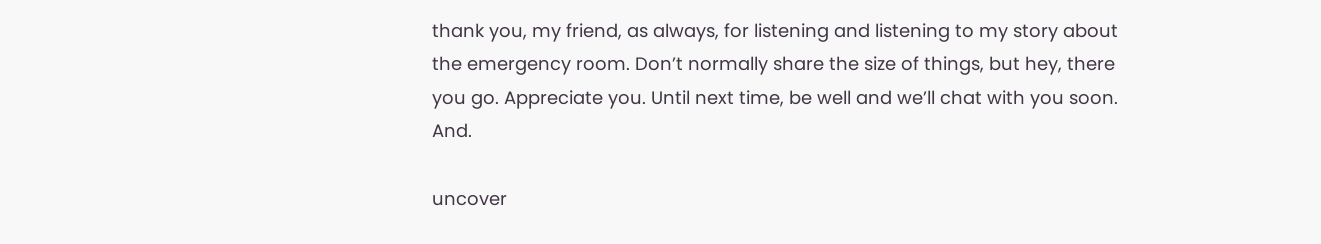thank you, my friend, as always, for listening and listening to my story about the emergency room. Don’t normally share the size of things, but hey, there you go. Appreciate you. Until next time, be well and we’ll chat with you soon. And.

uncover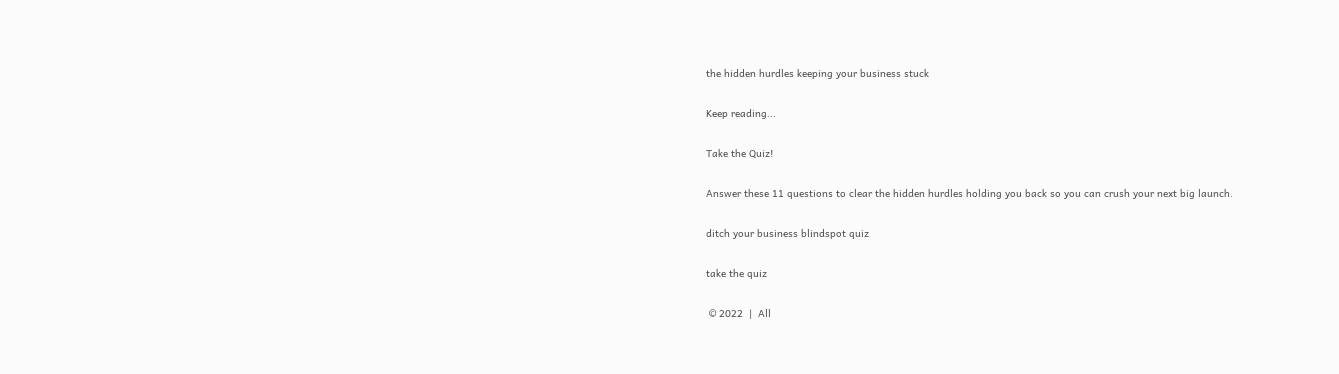the hidden hurdles keeping your business stuck

Keep reading...

Take the Quiz!

Answer these 11 questions to clear the hidden hurdles holding you back so you can crush your next big launch.

ditch your business blindspot quiz

take the quiz

 © 2022  |  All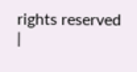rights reserved    |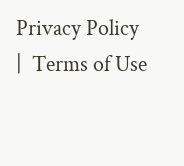Privacy Policy    |  Terms of Use